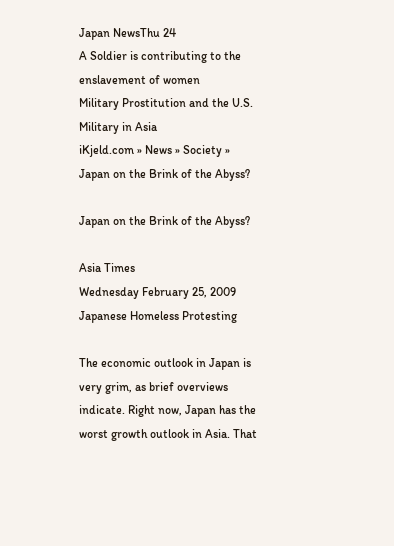Japan NewsThu 24
A Soldier is contributing to the enslavement of women
Military Prostitution and the U.S. Military in Asia
iKjeld.com » News » Society » Japan on the Brink of the Abyss?

Japan on the Brink of the Abyss?

Asia Times
Wednesday February 25, 2009
Japanese Homeless Protesting

The economic outlook in Japan is very grim, as brief overviews indicate. Right now, Japan has the worst growth outlook in Asia. That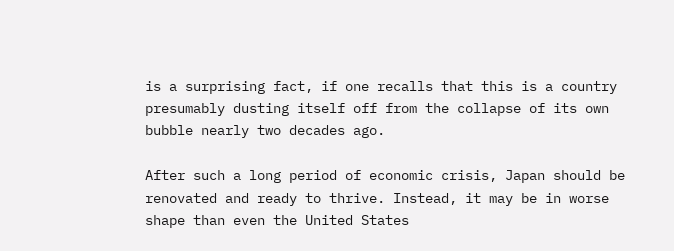is a surprising fact, if one recalls that this is a country presumably dusting itself off from the collapse of its own bubble nearly two decades ago.

After such a long period of economic crisis, Japan should be renovated and ready to thrive. Instead, it may be in worse shape than even the United States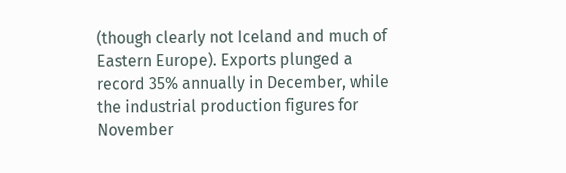(though clearly not Iceland and much of Eastern Europe). Exports plunged a record 35% annually in December, while the industrial production figures for November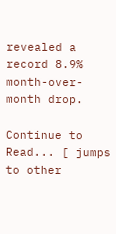revealed a record 8.9% month-over-month drop.

Continue to Read... [ jumps to other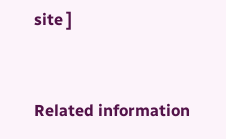site ]


Related information